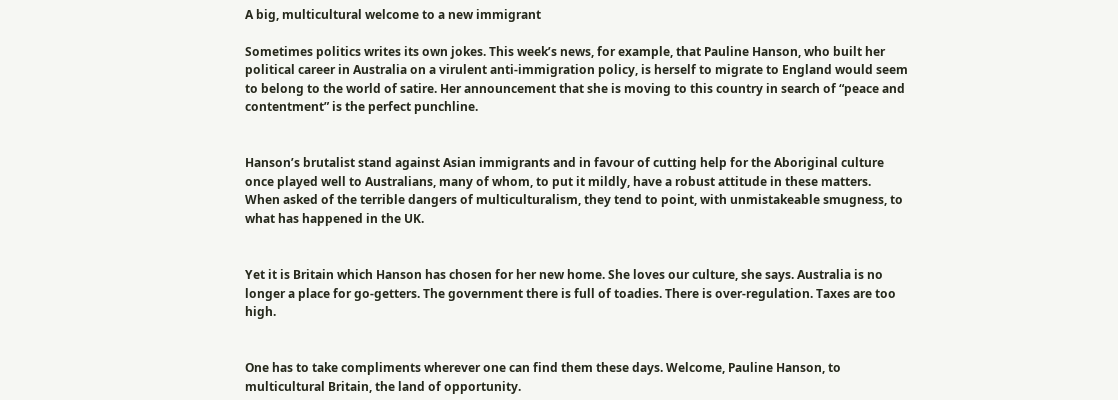A big, multicultural welcome to a new immigrant

Sometimes politics writes its own jokes. This week’s news, for example, that Pauline Hanson, who built her political career in Australia on a virulent anti-immigration policy, is herself to migrate to England would seem to belong to the world of satire. Her announcement that she is moving to this country in search of “peace and contentment” is the perfect punchline.


Hanson’s brutalist stand against Asian immigrants and in favour of cutting help for the Aboriginal culture once played well to Australians, many of whom, to put it mildly, have a robust attitude in these matters. When asked of the terrible dangers of multiculturalism, they tend to point, with unmistakeable smugness, to what has happened in the UK.


Yet it is Britain which Hanson has chosen for her new home. She loves our culture, she says. Australia is no longer a place for go-getters. The government there is full of toadies. There is over-regulation. Taxes are too high.


One has to take compliments wherever one can find them these days. Welcome, Pauline Hanson, to multicultural Britain, the land of opportunity.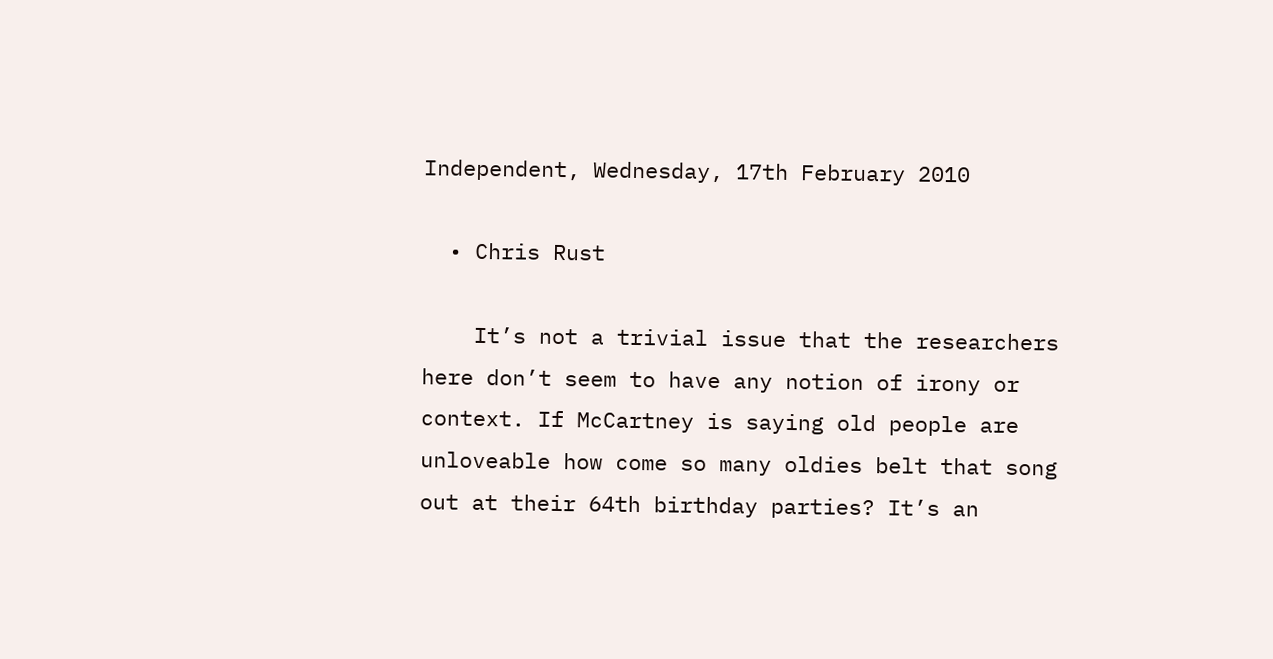Independent, Wednesday, 17th February 2010

  • Chris Rust

    It’s not a trivial issue that the researchers here don’t seem to have any notion of irony or context. If McCartney is saying old people are unloveable how come so many oldies belt that song out at their 64th birthday parties? It’s an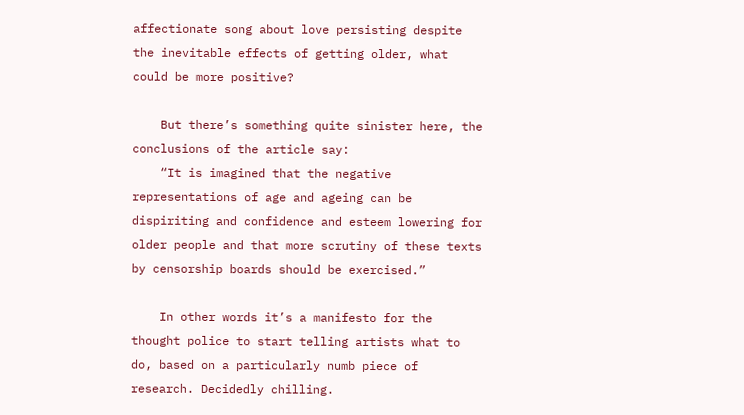affectionate song about love persisting despite the inevitable effects of getting older, what could be more positive?

    But there’s something quite sinister here, the conclusions of the article say:
    “It is imagined that the negative representations of age and ageing can be dispiriting and confidence and esteem lowering for older people and that more scrutiny of these texts by censorship boards should be exercised.”

    In other words it’s a manifesto for the thought police to start telling artists what to do, based on a particularly numb piece of research. Decidedly chilling.